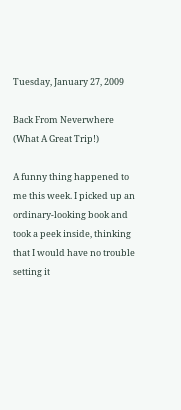Tuesday, January 27, 2009

Back From Neverwhere (What A Great Trip!)

A funny thing happened to me this week. I picked up an ordinary-looking book and took a peek inside, thinking that I would have no trouble setting it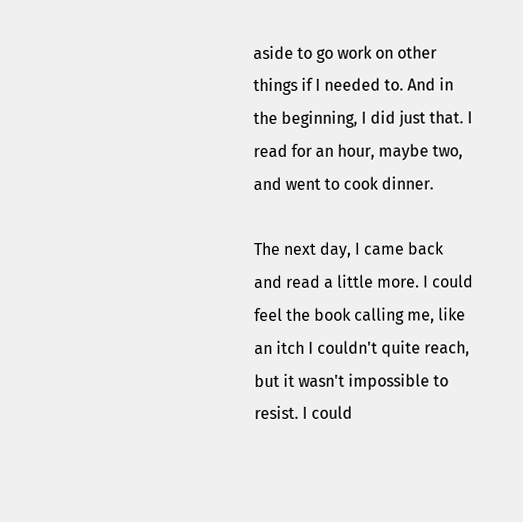aside to go work on other things if I needed to. And in the beginning, I did just that. I read for an hour, maybe two, and went to cook dinner.

The next day, I came back and read a little more. I could feel the book calling me, like an itch I couldn't quite reach, but it wasn't impossible to resist. I could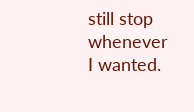still stop whenever I wanted.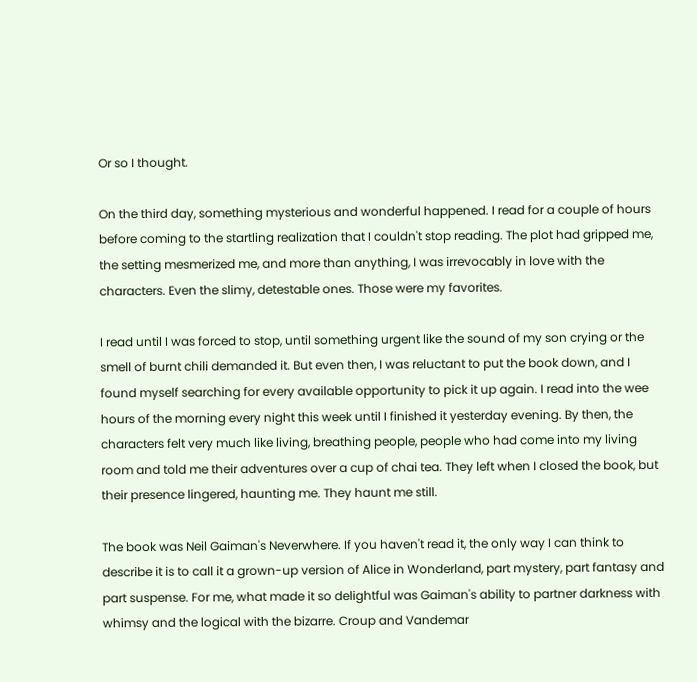Or so I thought.

On the third day, something mysterious and wonderful happened. I read for a couple of hours before coming to the startling realization that I couldn't stop reading. The plot had gripped me, the setting mesmerized me, and more than anything, I was irrevocably in love with the characters. Even the slimy, detestable ones. Those were my favorites.

I read until I was forced to stop, until something urgent like the sound of my son crying or the smell of burnt chili demanded it. But even then, I was reluctant to put the book down, and I found myself searching for every available opportunity to pick it up again. I read into the wee hours of the morning every night this week until I finished it yesterday evening. By then, the characters felt very much like living, breathing people, people who had come into my living room and told me their adventures over a cup of chai tea. They left when I closed the book, but their presence lingered, haunting me. They haunt me still.

The book was Neil Gaiman's Neverwhere. If you haven't read it, the only way I can think to describe it is to call it a grown-up version of Alice in Wonderland, part mystery, part fantasy and part suspense. For me, what made it so delightful was Gaiman's ability to partner darkness with whimsy and the logical with the bizarre. Croup and Vandemar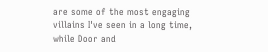are some of the most engaging villains I've seen in a long time, while Door and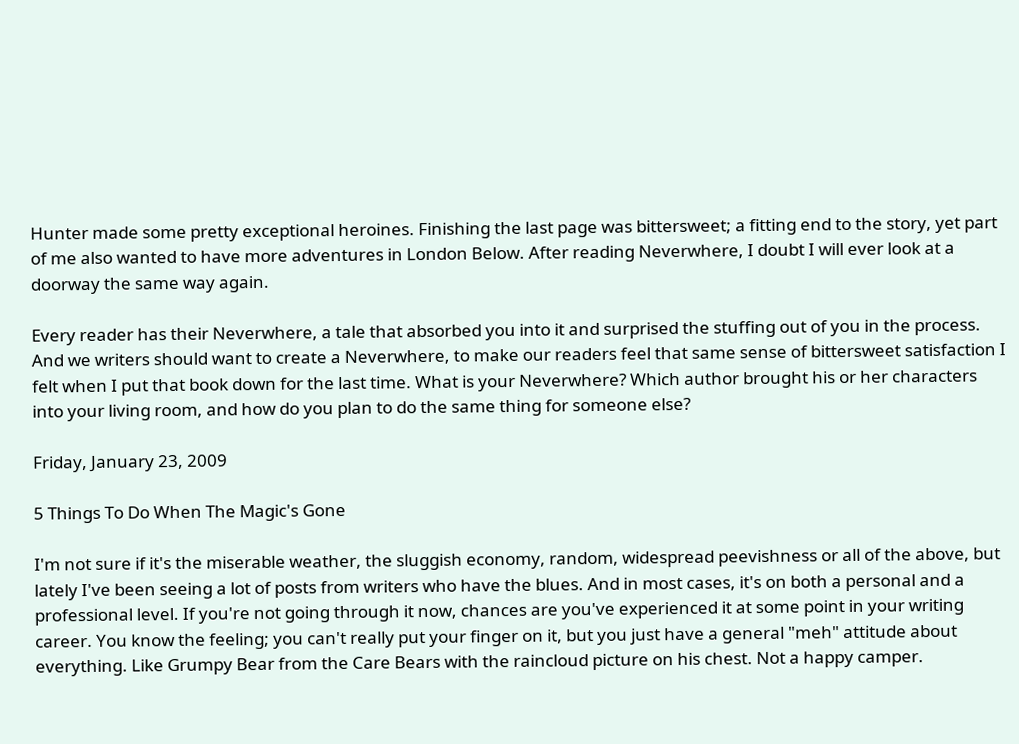Hunter made some pretty exceptional heroines. Finishing the last page was bittersweet; a fitting end to the story, yet part of me also wanted to have more adventures in London Below. After reading Neverwhere, I doubt I will ever look at a doorway the same way again.

Every reader has their Neverwhere, a tale that absorbed you into it and surprised the stuffing out of you in the process. And we writers should want to create a Neverwhere, to make our readers feel that same sense of bittersweet satisfaction I felt when I put that book down for the last time. What is your Neverwhere? Which author brought his or her characters into your living room, and how do you plan to do the same thing for someone else?

Friday, January 23, 2009

5 Things To Do When The Magic's Gone

I'm not sure if it's the miserable weather, the sluggish economy, random, widespread peevishness or all of the above, but lately I've been seeing a lot of posts from writers who have the blues. And in most cases, it's on both a personal and a professional level. If you're not going through it now, chances are you've experienced it at some point in your writing career. You know the feeling; you can't really put your finger on it, but you just have a general "meh" attitude about everything. Like Grumpy Bear from the Care Bears with the raincloud picture on his chest. Not a happy camper.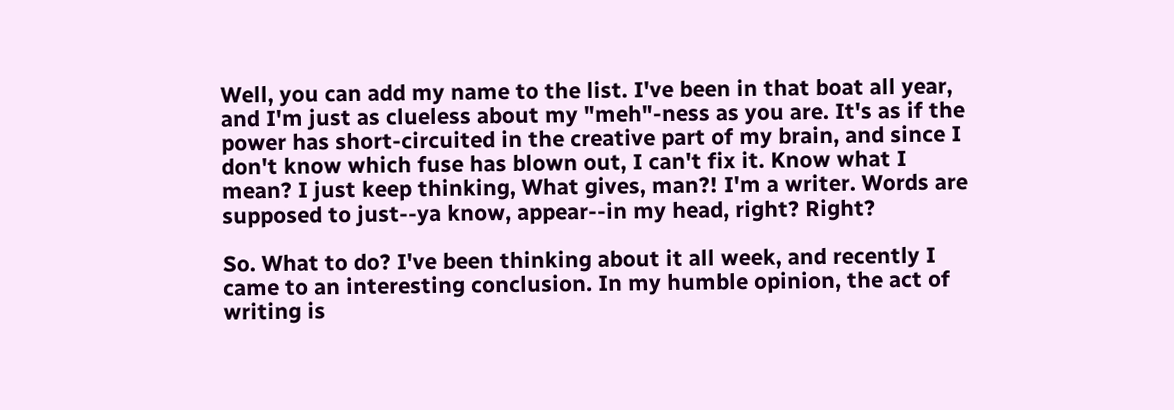Well, you can add my name to the list. I've been in that boat all year, and I'm just as clueless about my "meh"-ness as you are. It's as if the power has short-circuited in the creative part of my brain, and since I don't know which fuse has blown out, I can't fix it. Know what I mean? I just keep thinking, What gives, man?! I'm a writer. Words are supposed to just--ya know, appear--in my head, right? Right?

So. What to do? I've been thinking about it all week, and recently I came to an interesting conclusion. In my humble opinion, the act of writing is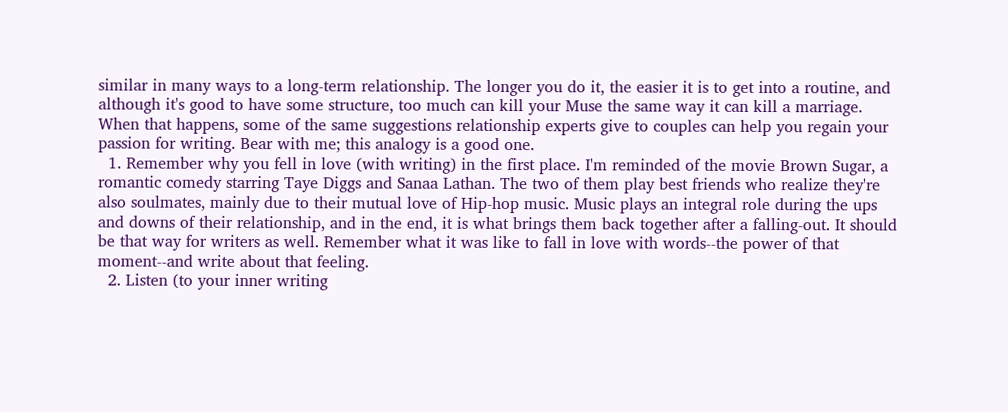similar in many ways to a long-term relationship. The longer you do it, the easier it is to get into a routine, and although it's good to have some structure, too much can kill your Muse the same way it can kill a marriage. When that happens, some of the same suggestions relationship experts give to couples can help you regain your passion for writing. Bear with me; this analogy is a good one.
  1. Remember why you fell in love (with writing) in the first place. I'm reminded of the movie Brown Sugar, a romantic comedy starring Taye Diggs and Sanaa Lathan. The two of them play best friends who realize they're also soulmates, mainly due to their mutual love of Hip-hop music. Music plays an integral role during the ups and downs of their relationship, and in the end, it is what brings them back together after a falling-out. It should be that way for writers as well. Remember what it was like to fall in love with words--the power of that moment--and write about that feeling.
  2. Listen (to your inner writing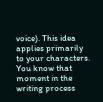voice). This idea applies primarily to your characters. You know that moment in the writing process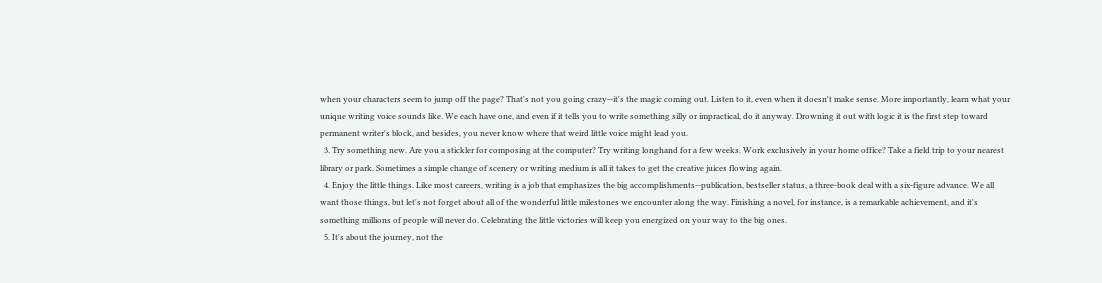when your characters seem to jump off the page? That's not you going crazy--it's the magic coming out. Listen to it, even when it doesn't make sense. More importantly, learn what your unique writing voice sounds like. We each have one, and even if it tells you to write something silly or impractical, do it anyway. Drowning it out with logic it is the first step toward permanent writer's block, and besides, you never know where that weird little voice might lead you.
  3. Try something new. Are you a stickler for composing at the computer? Try writing longhand for a few weeks. Work exclusively in your home office? Take a field trip to your nearest library or park. Sometimes a simple change of scenery or writing medium is all it takes to get the creative juices flowing again.
  4. Enjoy the little things. Like most careers, writing is a job that emphasizes the big accomplishments--publication, bestseller status, a three-book deal with a six-figure advance. We all want those things, but let's not forget about all of the wonderful little milestones we encounter along the way. Finishing a novel, for instance, is a remarkable achievement, and it's something millions of people will never do. Celebrating the little victories will keep you energized on your way to the big ones.
  5. It's about the journey, not the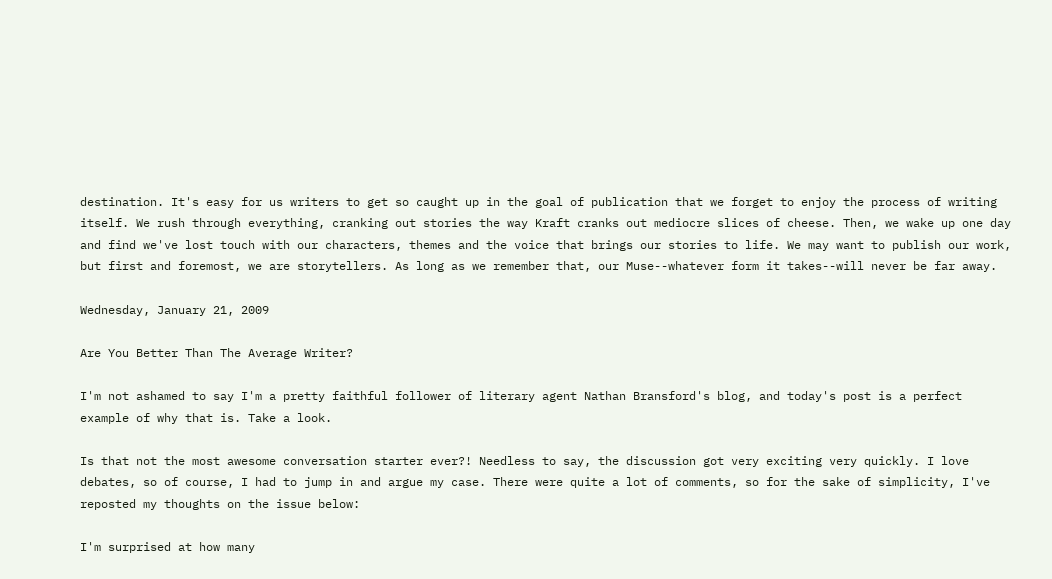destination. It's easy for us writers to get so caught up in the goal of publication that we forget to enjoy the process of writing itself. We rush through everything, cranking out stories the way Kraft cranks out mediocre slices of cheese. Then, we wake up one day and find we've lost touch with our characters, themes and the voice that brings our stories to life. We may want to publish our work, but first and foremost, we are storytellers. As long as we remember that, our Muse--whatever form it takes--will never be far away.

Wednesday, January 21, 2009

Are You Better Than The Average Writer?

I'm not ashamed to say I'm a pretty faithful follower of literary agent Nathan Bransford's blog, and today's post is a perfect example of why that is. Take a look.

Is that not the most awesome conversation starter ever?! Needless to say, the discussion got very exciting very quickly. I love debates, so of course, I had to jump in and argue my case. There were quite a lot of comments, so for the sake of simplicity, I've reposted my thoughts on the issue below:

I'm surprised at how many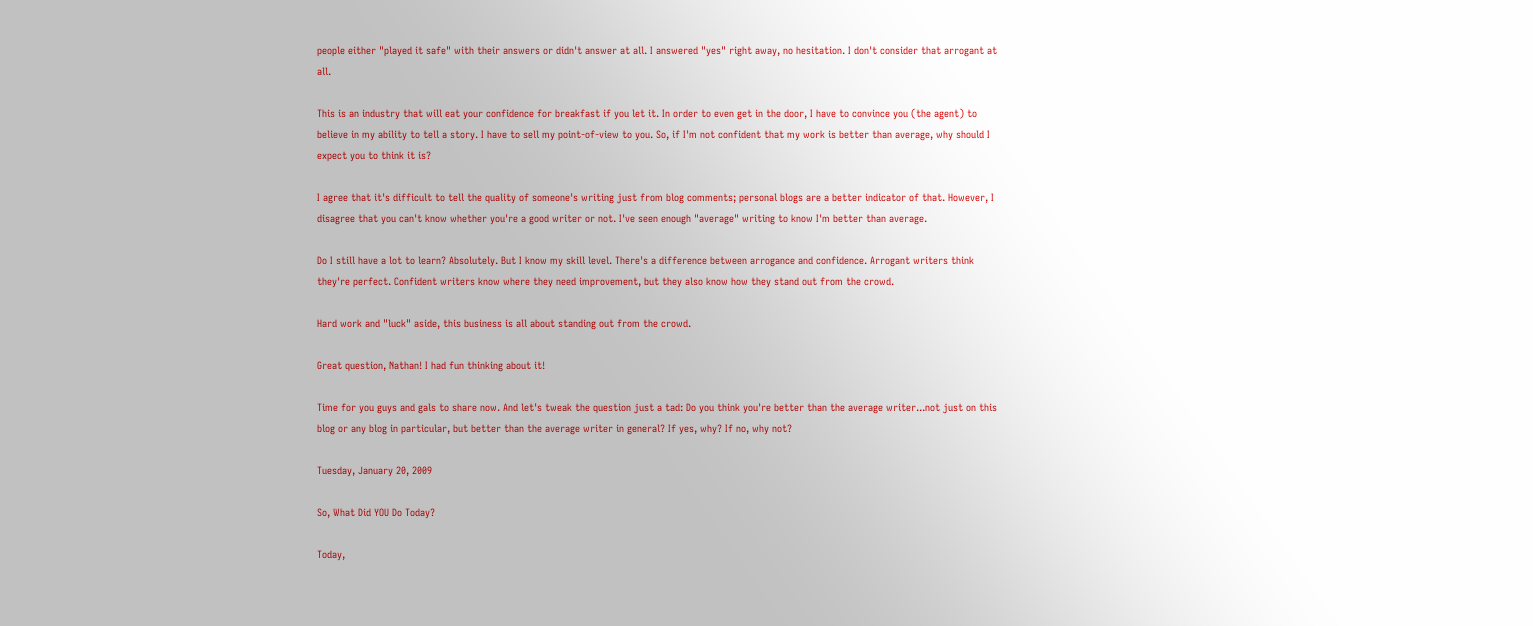people either "played it safe" with their answers or didn't answer at all. I answered "yes" right away, no hesitation. I don't consider that arrogant at all.

This is an industry that will eat your confidence for breakfast if you let it. In order to even get in the door, I have to convince you (the agent) to believe in my ability to tell a story. I have to sell my point-of-view to you. So, if I'm not confident that my work is better than average, why should I expect you to think it is?

I agree that it's difficult to tell the quality of someone's writing just from blog comments; personal blogs are a better indicator of that. However, I disagree that you can't know whether you're a good writer or not. I've seen enough "average" writing to know I'm better than average.

Do I still have a lot to learn? Absolutely. But I know my skill level. There's a difference between arrogance and confidence. Arrogant writers think they're perfect. Confident writers know where they need improvement, but they also know how they stand out from the crowd.

Hard work and "luck" aside, this business is all about standing out from the crowd.

Great question, Nathan! I had fun thinking about it!

Time for you guys and gals to share now. And let's tweak the question just a tad: Do you think you're better than the average writer...not just on this blog or any blog in particular, but better than the average writer in general? If yes, why? If no, why not?

Tuesday, January 20, 2009

So, What Did YOU Do Today?

Today,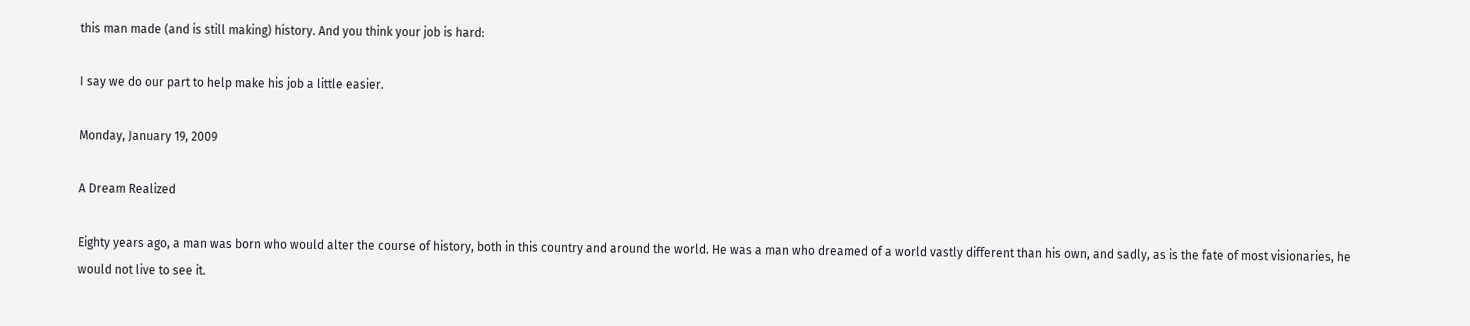this man made (and is still making) history. And you think your job is hard:

I say we do our part to help make his job a little easier.

Monday, January 19, 2009

A Dream Realized

Eighty years ago, a man was born who would alter the course of history, both in this country and around the world. He was a man who dreamed of a world vastly different than his own, and sadly, as is the fate of most visionaries, he would not live to see it.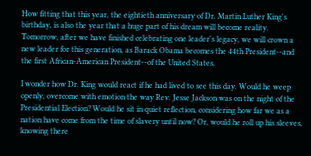How fitting that this year, the eightieth anniversary of Dr. Martin Luther King's birthday, is also the year that a huge part of his dream will become reality. Tomorrow, after we have finished celebrating one leader's legacy, we will crown a new leader for this generation, as Barack Obama becomes the 44th President--and the first African-American President--of the United States.

I wonder how Dr. King would react if he had lived to see this day. Would he weep openly, overcome with emotion the way Rev. Jesse Jackson was on the night of the Presidential Election? Would he sit in quiet reflection, considering how far we as a nation have come from the time of slavery until now? Or, would he roll up his sleeves, knowing there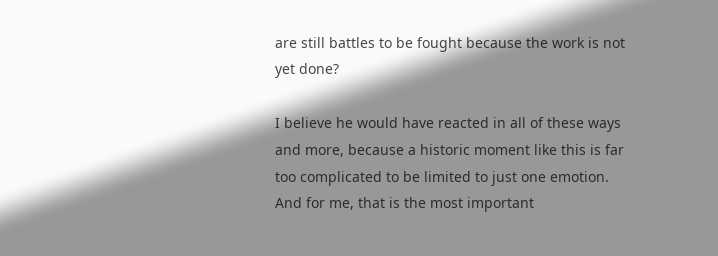are still battles to be fought because the work is not yet done?

I believe he would have reacted in all of these ways and more, because a historic moment like this is far too complicated to be limited to just one emotion. And for me, that is the most important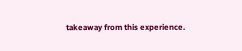takeaway from this experience.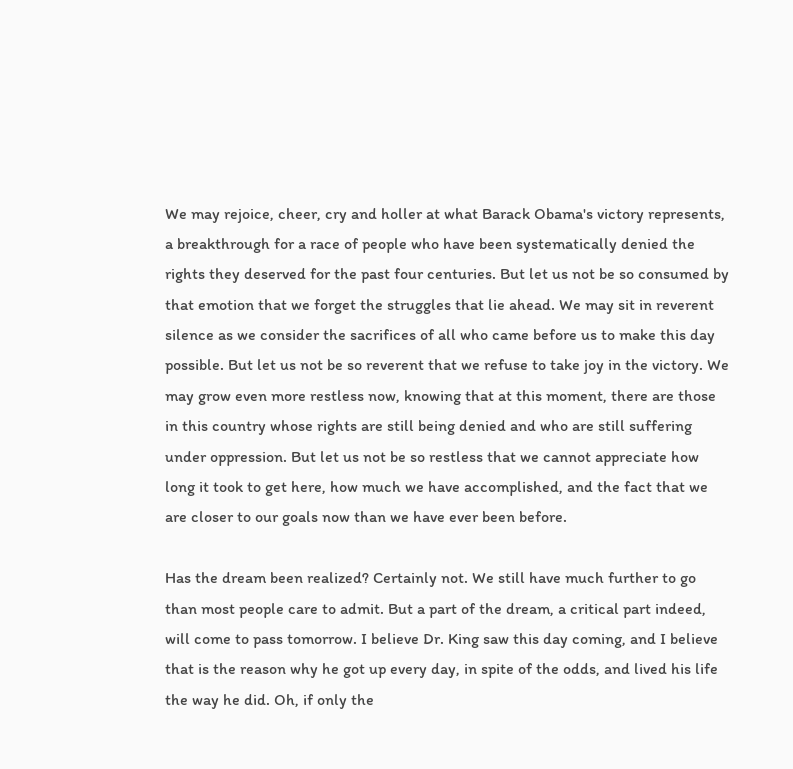We may rejoice, cheer, cry and holler at what Barack Obama's victory represents, a breakthrough for a race of people who have been systematically denied the rights they deserved for the past four centuries. But let us not be so consumed by that emotion that we forget the struggles that lie ahead. We may sit in reverent silence as we consider the sacrifices of all who came before us to make this day possible. But let us not be so reverent that we refuse to take joy in the victory. We may grow even more restless now, knowing that at this moment, there are those in this country whose rights are still being denied and who are still suffering under oppression. But let us not be so restless that we cannot appreciate how long it took to get here, how much we have accomplished, and the fact that we are closer to our goals now than we have ever been before.

Has the dream been realized? Certainly not. We still have much further to go than most people care to admit. But a part of the dream, a critical part indeed, will come to pass tomorrow. I believe Dr. King saw this day coming, and I believe that is the reason why he got up every day, in spite of the odds, and lived his life the way he did. Oh, if only the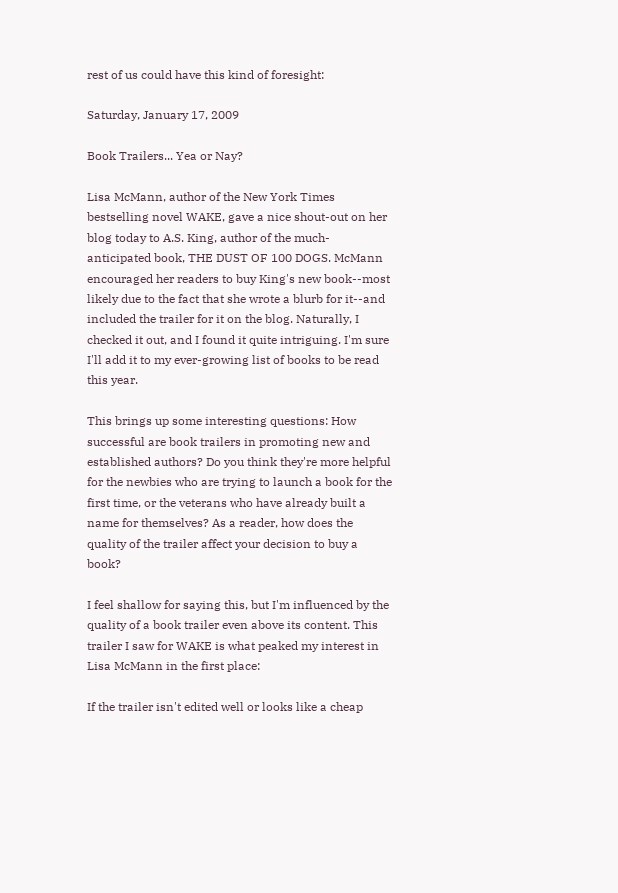rest of us could have this kind of foresight:

Saturday, January 17, 2009

Book Trailers... Yea or Nay?

Lisa McMann, author of the New York Times bestselling novel WAKE, gave a nice shout-out on her blog today to A.S. King, author of the much-anticipated book, THE DUST OF 100 DOGS. McMann encouraged her readers to buy King's new book--most likely due to the fact that she wrote a blurb for it--and included the trailer for it on the blog. Naturally, I checked it out, and I found it quite intriguing. I'm sure I'll add it to my ever-growing list of books to be read this year.

This brings up some interesting questions: How successful are book trailers in promoting new and established authors? Do you think they're more helpful for the newbies who are trying to launch a book for the first time, or the veterans who have already built a name for themselves? As a reader, how does the quality of the trailer affect your decision to buy a book?

I feel shallow for saying this, but I'm influenced by the quality of a book trailer even above its content. This trailer I saw for WAKE is what peaked my interest in Lisa McMann in the first place:

If the trailer isn't edited well or looks like a cheap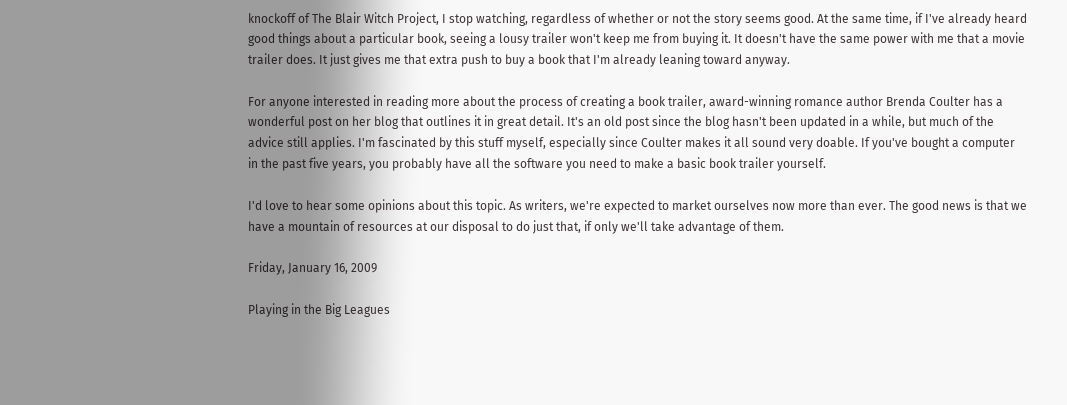knockoff of The Blair Witch Project, I stop watching, regardless of whether or not the story seems good. At the same time, if I've already heard good things about a particular book, seeing a lousy trailer won't keep me from buying it. It doesn't have the same power with me that a movie trailer does. It just gives me that extra push to buy a book that I'm already leaning toward anyway.

For anyone interested in reading more about the process of creating a book trailer, award-winning romance author Brenda Coulter has a wonderful post on her blog that outlines it in great detail. It's an old post since the blog hasn't been updated in a while, but much of the advice still applies. I'm fascinated by this stuff myself, especially since Coulter makes it all sound very doable. If you've bought a computer in the past five years, you probably have all the software you need to make a basic book trailer yourself.

I'd love to hear some opinions about this topic. As writers, we're expected to market ourselves now more than ever. The good news is that we have a mountain of resources at our disposal to do just that, if only we'll take advantage of them.

Friday, January 16, 2009

Playing in the Big Leagues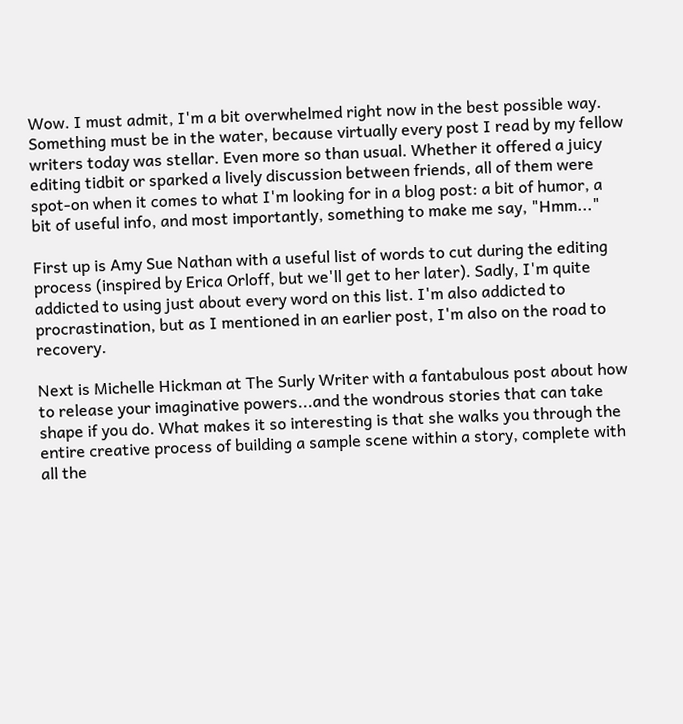Wow. I must admit, I'm a bit overwhelmed right now in the best possible way. Something must be in the water, because virtually every post I read by my fellow writers today was stellar. Even more so than usual. Whether it offered a juicy editing tidbit or sparked a lively discussion between friends, all of them were spot-on when it comes to what I'm looking for in a blog post: a bit of humor, a bit of useful info, and most importantly, something to make me say, "Hmm..."

First up is Amy Sue Nathan with a useful list of words to cut during the editing process (inspired by Erica Orloff, but we'll get to her later). Sadly, I'm quite addicted to using just about every word on this list. I'm also addicted to procrastination, but as I mentioned in an earlier post, I'm also on the road to recovery.

Next is Michelle Hickman at The Surly Writer with a fantabulous post about how to release your imaginative powers...and the wondrous stories that can take shape if you do. What makes it so interesting is that she walks you through the entire creative process of building a sample scene within a story, complete with all the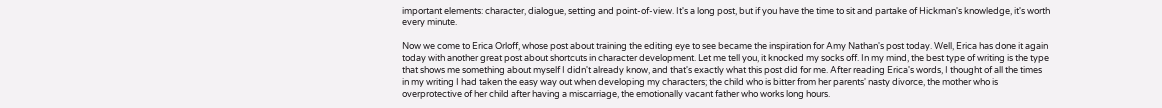important elements: character, dialogue, setting and point-of-view. It's a long post, but if you have the time to sit and partake of Hickman's knowledge, it's worth every minute.

Now we come to Erica Orloff, whose post about training the editing eye to see became the inspiration for Amy Nathan's post today. Well, Erica has done it again today with another great post about shortcuts in character development. Let me tell you, it knocked my socks off. In my mind, the best type of writing is the type that shows me something about myself I didn't already know, and that's exactly what this post did for me. After reading Erica's words, I thought of all the times in my writing I had taken the easy way out when developing my characters; the child who is bitter from her parents' nasty divorce, the mother who is overprotective of her child after having a miscarriage, the emotionally vacant father who works long hours.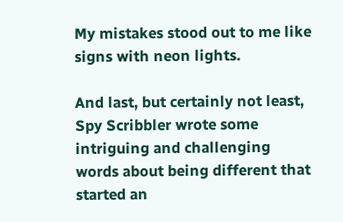My mistakes stood out to me like signs with neon lights.

And last, but certainly not least, Spy Scribbler wrote some intriguing and challenging words about being different that started an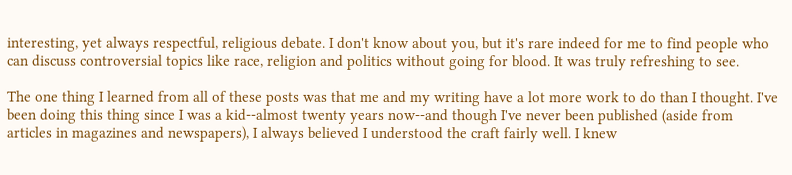interesting, yet always respectful, religious debate. I don't know about you, but it's rare indeed for me to find people who can discuss controversial topics like race, religion and politics without going for blood. It was truly refreshing to see.

The one thing I learned from all of these posts was that me and my writing have a lot more work to do than I thought. I've been doing this thing since I was a kid--almost twenty years now--and though I've never been published (aside from articles in magazines and newspapers), I always believed I understood the craft fairly well. I knew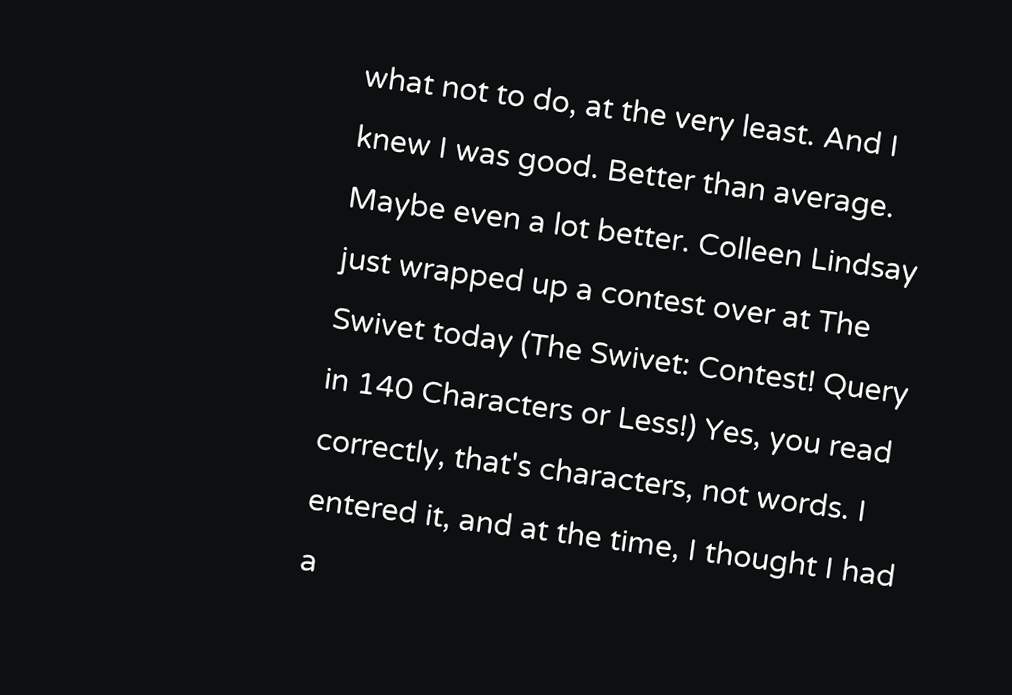what not to do, at the very least. And I knew I was good. Better than average. Maybe even a lot better. Colleen Lindsay just wrapped up a contest over at The Swivet today (The Swivet: Contest! Query in 140 Characters or Less!) Yes, you read correctly, that's characters, not words. I entered it, and at the time, I thought I had a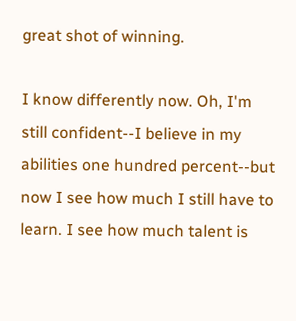great shot of winning.

I know differently now. Oh, I'm still confident--I believe in my abilities one hundred percent--but now I see how much I still have to learn. I see how much talent is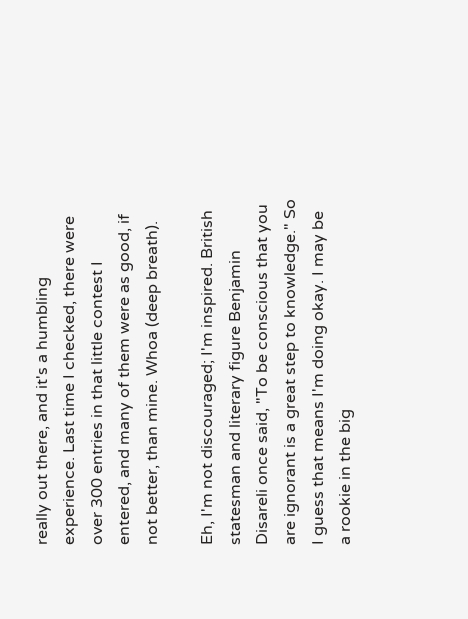really out there, and it's a humbling experience. Last time I checked, there were over 300 entries in that little contest I entered, and many of them were as good, if not better, than mine. Whoa (deep breath).

Eh, I'm not discouraged; I'm inspired. British statesman and literary figure Benjamin Disareli once said, "To be conscious that you are ignorant is a great step to knowledge." So I guess that means I'm doing okay. I may be a rookie in the big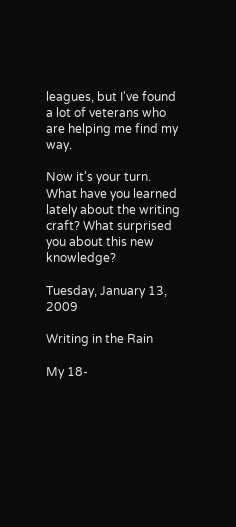leagues, but I've found a lot of veterans who are helping me find my way.

Now it's your turn. What have you learned lately about the writing craft? What surprised you about this new knowledge?

Tuesday, January 13, 2009

Writing in the Rain

My 18-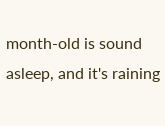month-old is sound asleep, and it's raining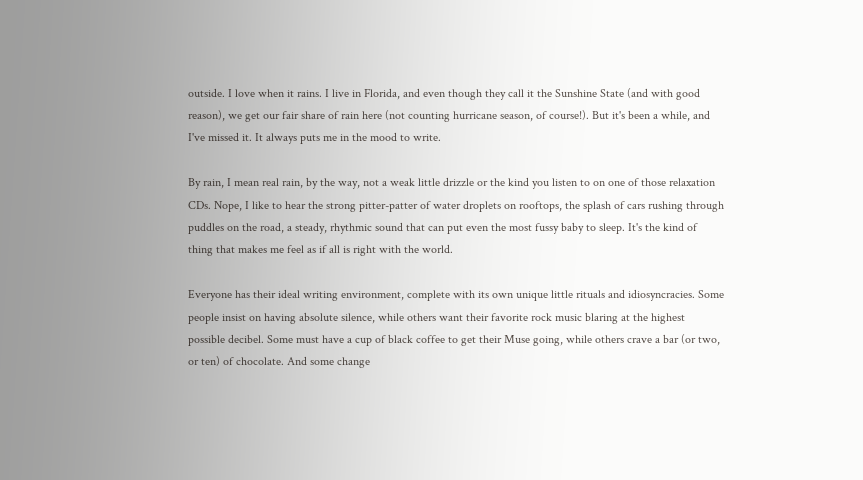outside. I love when it rains. I live in Florida, and even though they call it the Sunshine State (and with good reason), we get our fair share of rain here (not counting hurricane season, of course!). But it's been a while, and I've missed it. It always puts me in the mood to write.

By rain, I mean real rain, by the way, not a weak little drizzle or the kind you listen to on one of those relaxation CDs. Nope, I like to hear the strong pitter-patter of water droplets on rooftops, the splash of cars rushing through puddles on the road, a steady, rhythmic sound that can put even the most fussy baby to sleep. It's the kind of thing that makes me feel as if all is right with the world.

Everyone has their ideal writing environment, complete with its own unique little rituals and idiosyncracies. Some people insist on having absolute silence, while others want their favorite rock music blaring at the highest possible decibel. Some must have a cup of black coffee to get their Muse going, while others crave a bar (or two, or ten) of chocolate. And some change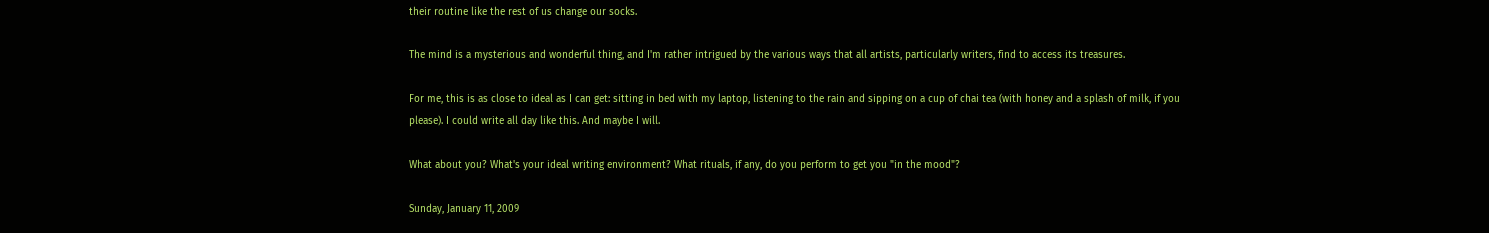their routine like the rest of us change our socks.

The mind is a mysterious and wonderful thing, and I'm rather intrigued by the various ways that all artists, particularly writers, find to access its treasures.

For me, this is as close to ideal as I can get: sitting in bed with my laptop, listening to the rain and sipping on a cup of chai tea (with honey and a splash of milk, if you please). I could write all day like this. And maybe I will.

What about you? What's your ideal writing environment? What rituals, if any, do you perform to get you "in the mood"?

Sunday, January 11, 2009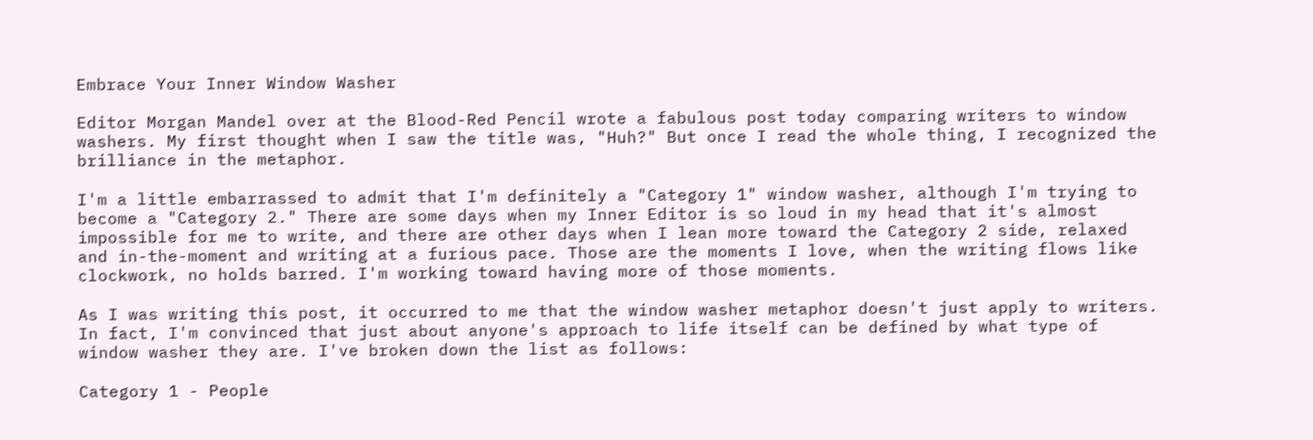Embrace Your Inner Window Washer

Editor Morgan Mandel over at the Blood-Red Pencil wrote a fabulous post today comparing writers to window washers. My first thought when I saw the title was, "Huh?" But once I read the whole thing, I recognized the brilliance in the metaphor.

I'm a little embarrassed to admit that I'm definitely a "Category 1" window washer, although I'm trying to become a "Category 2." There are some days when my Inner Editor is so loud in my head that it's almost impossible for me to write, and there are other days when I lean more toward the Category 2 side, relaxed and in-the-moment and writing at a furious pace. Those are the moments I love, when the writing flows like clockwork, no holds barred. I'm working toward having more of those moments.

As I was writing this post, it occurred to me that the window washer metaphor doesn't just apply to writers. In fact, I'm convinced that just about anyone's approach to life itself can be defined by what type of window washer they are. I've broken down the list as follows:

Category 1 - People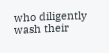who diligently wash their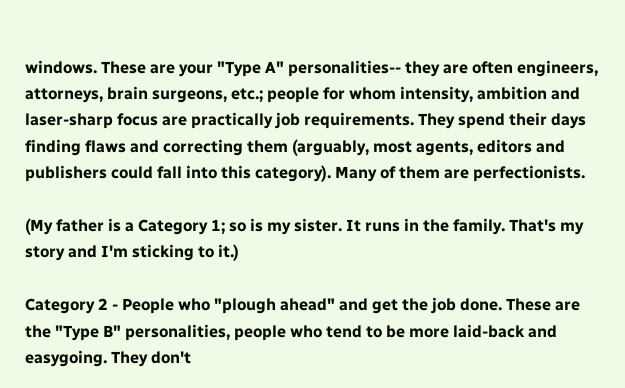windows. These are your "Type A" personalities-- they are often engineers, attorneys, brain surgeons, etc.; people for whom intensity, ambition and laser-sharp focus are practically job requirements. They spend their days finding flaws and correcting them (arguably, most agents, editors and publishers could fall into this category). Many of them are perfectionists.

(My father is a Category 1; so is my sister. It runs in the family. That's my story and I'm sticking to it.)

Category 2 - People who "plough ahead" and get the job done. These are the "Type B" personalities, people who tend to be more laid-back and easygoing. They don't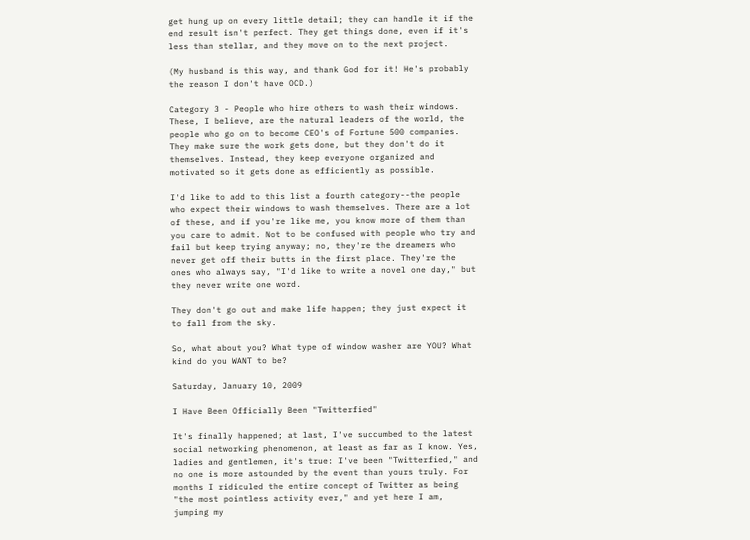get hung up on every little detail; they can handle it if the end result isn't perfect. They get things done, even if it's less than stellar, and they move on to the next project.

(My husband is this way, and thank God for it! He's probably the reason I don't have OCD.)

Category 3 - People who hire others to wash their windows. These, I believe, are the natural leaders of the world, the people who go on to become CEO's of Fortune 500 companies. They make sure the work gets done, but they don't do it themselves. Instead, they keep everyone organized and motivated so it gets done as efficiently as possible.

I'd like to add to this list a fourth category--the people who expect their windows to wash themselves. There are a lot of these, and if you're like me, you know more of them than you care to admit. Not to be confused with people who try and fail but keep trying anyway; no, they're the dreamers who never get off their butts in the first place. They're the ones who always say, "I'd like to write a novel one day," but they never write one word.

They don't go out and make life happen; they just expect it to fall from the sky.

So, what about you? What type of window washer are YOU? What kind do you WANT to be?

Saturday, January 10, 2009

I Have Been Officially Been "Twitterfied"

It's finally happened; at last, I've succumbed to the latest social networking phenomenon, at least as far as I know. Yes, ladies and gentlemen, it's true: I've been "Twitterfied," and no one is more astounded by the event than yours truly. For months I ridiculed the entire concept of Twitter as being "the most pointless activity ever," and yet here I am, jumping my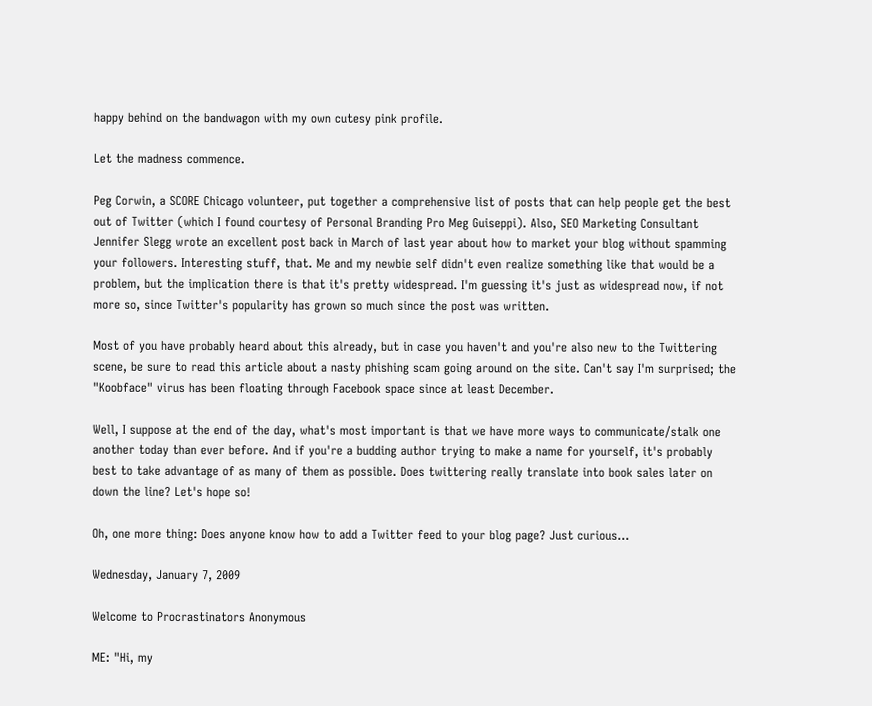happy behind on the bandwagon with my own cutesy pink profile.

Let the madness commence.

Peg Corwin, a SCORE Chicago volunteer, put together a comprehensive list of posts that can help people get the best out of Twitter (which I found courtesy of Personal Branding Pro Meg Guiseppi). Also, SEO Marketing Consultant Jennifer Slegg wrote an excellent post back in March of last year about how to market your blog without spamming your followers. Interesting stuff, that. Me and my newbie self didn't even realize something like that would be a problem, but the implication there is that it's pretty widespread. I'm guessing it's just as widespread now, if not more so, since Twitter's popularity has grown so much since the post was written.

Most of you have probably heard about this already, but in case you haven't and you're also new to the Twittering scene, be sure to read this article about a nasty phishing scam going around on the site. Can't say I'm surprised; the "Koobface" virus has been floating through Facebook space since at least December.

Well, I suppose at the end of the day, what's most important is that we have more ways to communicate/stalk one another today than ever before. And if you're a budding author trying to make a name for yourself, it's probably best to take advantage of as many of them as possible. Does twittering really translate into book sales later on down the line? Let's hope so!

Oh, one more thing: Does anyone know how to add a Twitter feed to your blog page? Just curious...

Wednesday, January 7, 2009

Welcome to Procrastinators Anonymous

ME: "Hi, my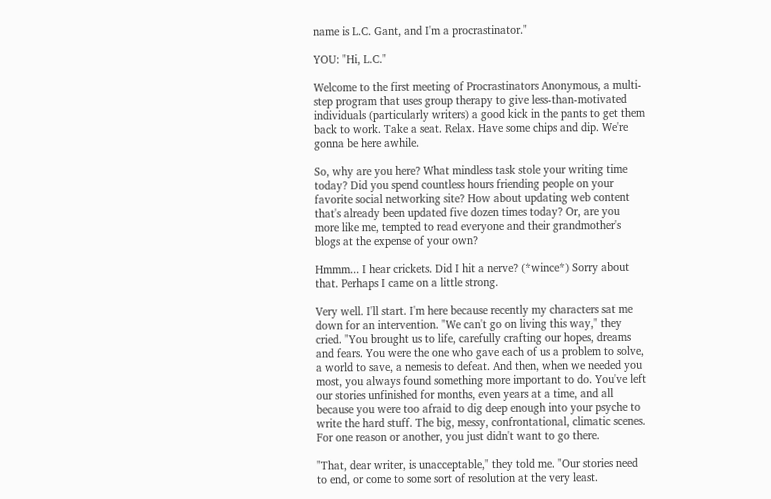name is L.C. Gant, and I'm a procrastinator."

YOU: "Hi, L.C."

Welcome to the first meeting of Procrastinators Anonymous, a multi-step program that uses group therapy to give less-than-motivated individuals (particularly writers) a good kick in the pants to get them back to work. Take a seat. Relax. Have some chips and dip. We're gonna be here awhile.

So, why are you here? What mindless task stole your writing time today? Did you spend countless hours friending people on your favorite social networking site? How about updating web content that's already been updated five dozen times today? Or, are you more like me, tempted to read everyone and their grandmother's blogs at the expense of your own?

Hmmm... I hear crickets. Did I hit a nerve? (*wince*) Sorry about that. Perhaps I came on a little strong.

Very well. I'll start. I'm here because recently my characters sat me down for an intervention. "We can't go on living this way," they cried. "You brought us to life, carefully crafting our hopes, dreams and fears. You were the one who gave each of us a problem to solve, a world to save, a nemesis to defeat. And then, when we needed you most, you always found something more important to do. You've left our stories unfinished for months, even years at a time, and all because you were too afraid to dig deep enough into your psyche to write the hard stuff. The big, messy, confrontational, climatic scenes. For one reason or another, you just didn't want to go there.

"That, dear writer, is unacceptable," they told me. "Our stories need to end, or come to some sort of resolution at the very least.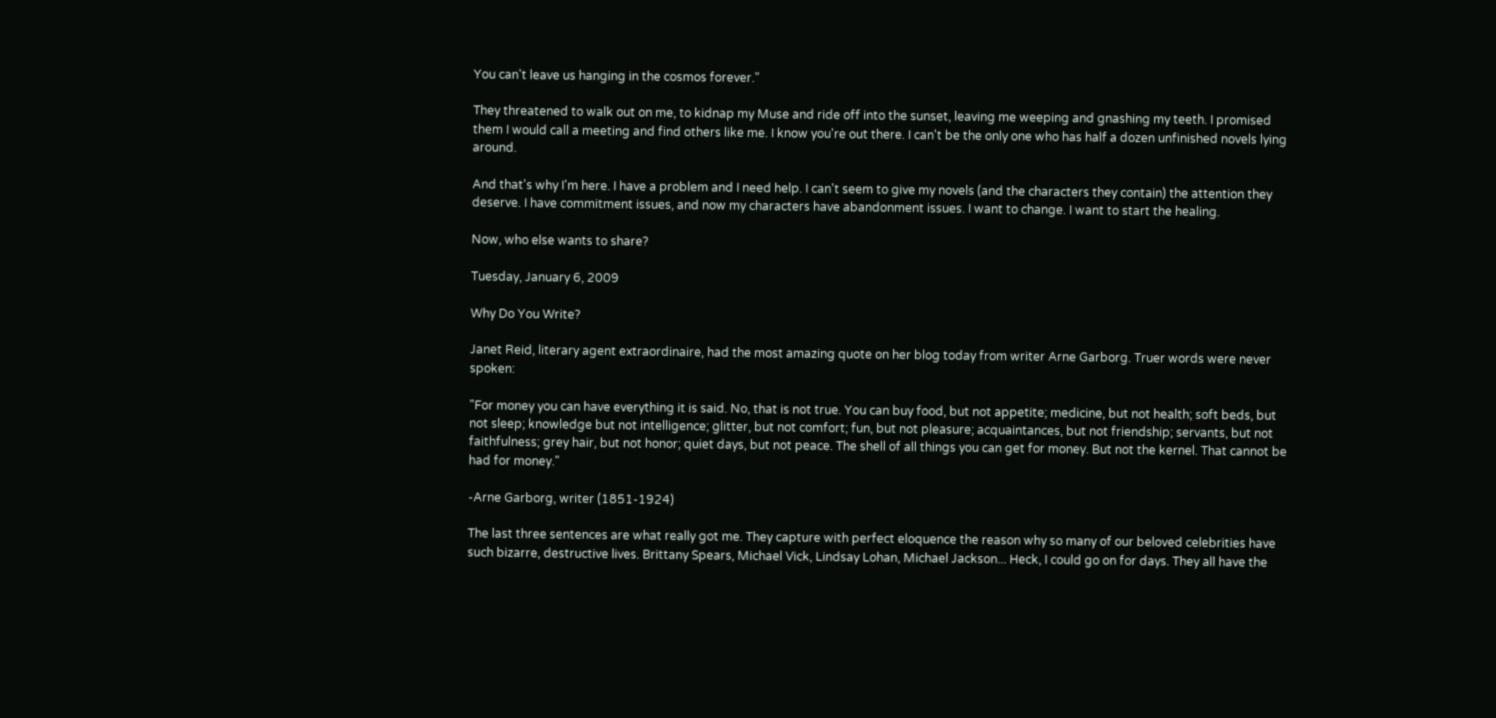You can't leave us hanging in the cosmos forever."

They threatened to walk out on me, to kidnap my Muse and ride off into the sunset, leaving me weeping and gnashing my teeth. I promised them I would call a meeting and find others like me. I know you're out there. I can't be the only one who has half a dozen unfinished novels lying around.

And that's why I'm here. I have a problem and I need help. I can't seem to give my novels (and the characters they contain) the attention they deserve. I have commitment issues, and now my characters have abandonment issues. I want to change. I want to start the healing.

Now, who else wants to share?

Tuesday, January 6, 2009

Why Do You Write?

Janet Reid, literary agent extraordinaire, had the most amazing quote on her blog today from writer Arne Garborg. Truer words were never spoken:

"For money you can have everything it is said. No, that is not true. You can buy food, but not appetite; medicine, but not health; soft beds, but not sleep; knowledge but not intelligence; glitter, but not comfort; fun, but not pleasure; acquaintances, but not friendship; servants, but not faithfulness; grey hair, but not honor; quiet days, but not peace. The shell of all things you can get for money. But not the kernel. That cannot be had for money."

-Arne Garborg, writer (1851-1924)

The last three sentences are what really got me. They capture with perfect eloquence the reason why so many of our beloved celebrities have such bizarre, destructive lives. Brittany Spears, Michael Vick, Lindsay Lohan, Michael Jackson... Heck, I could go on for days. They all have the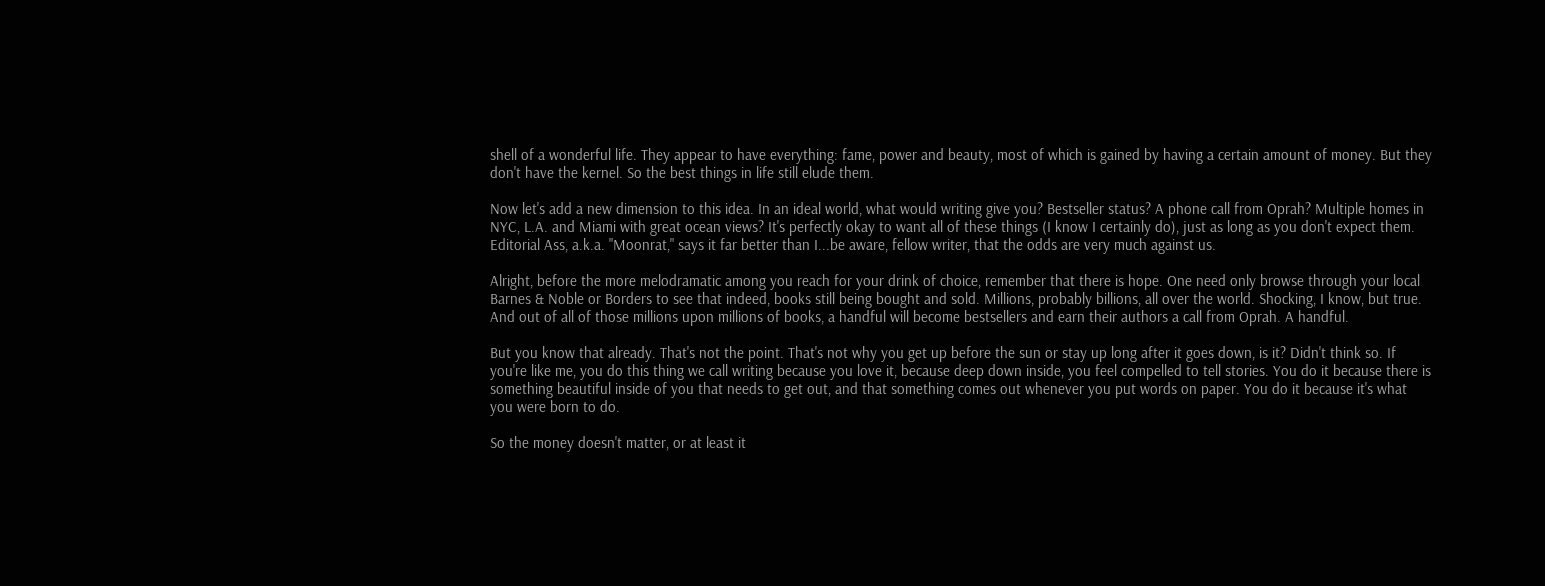shell of a wonderful life. They appear to have everything: fame, power and beauty, most of which is gained by having a certain amount of money. But they don't have the kernel. So the best things in life still elude them.

Now let's add a new dimension to this idea. In an ideal world, what would writing give you? Bestseller status? A phone call from Oprah? Multiple homes in NYC, L.A. and Miami with great ocean views? It's perfectly okay to want all of these things (I know I certainly do), just as long as you don't expect them. Editorial Ass, a.k.a. "Moonrat," says it far better than I...be aware, fellow writer, that the odds are very much against us.

Alright, before the more melodramatic among you reach for your drink of choice, remember that there is hope. One need only browse through your local Barnes & Noble or Borders to see that indeed, books still being bought and sold. Millions, probably billions, all over the world. Shocking, I know, but true. And out of all of those millions upon millions of books, a handful will become bestsellers and earn their authors a call from Oprah. A handful.

But you know that already. That's not the point. That's not why you get up before the sun or stay up long after it goes down, is it? Didn't think so. If you're like me, you do this thing we call writing because you love it, because deep down inside, you feel compelled to tell stories. You do it because there is something beautiful inside of you that needs to get out, and that something comes out whenever you put words on paper. You do it because it's what you were born to do.

So the money doesn't matter, or at least it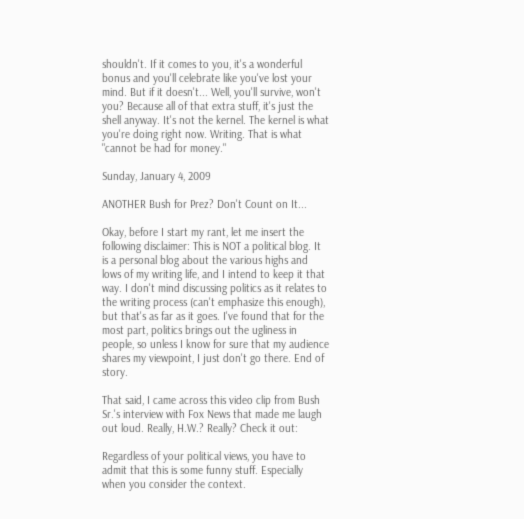shouldn't. If it comes to you, it's a wonderful bonus and you'll celebrate like you've lost your mind. But if it doesn't... Well, you'll survive, won't you? Because all of that extra stuff, it's just the shell anyway. It's not the kernel. The kernel is what you're doing right now. Writing. That is what "cannot be had for money."

Sunday, January 4, 2009

ANOTHER Bush for Prez? Don't Count on It...

Okay, before I start my rant, let me insert the following disclaimer: This is NOT a political blog. It is a personal blog about the various highs and lows of my writing life, and I intend to keep it that way. I don't mind discussing politics as it relates to the writing process (can't emphasize this enough), but that's as far as it goes. I've found that for the most part, politics brings out the ugliness in people, so unless I know for sure that my audience shares my viewpoint, I just don't go there. End of story.

That said, I came across this video clip from Bush Sr.'s interview with Fox News that made me laugh out loud. Really, H.W.? Really? Check it out:

Regardless of your political views, you have to admit that this is some funny stuff. Especially when you consider the context.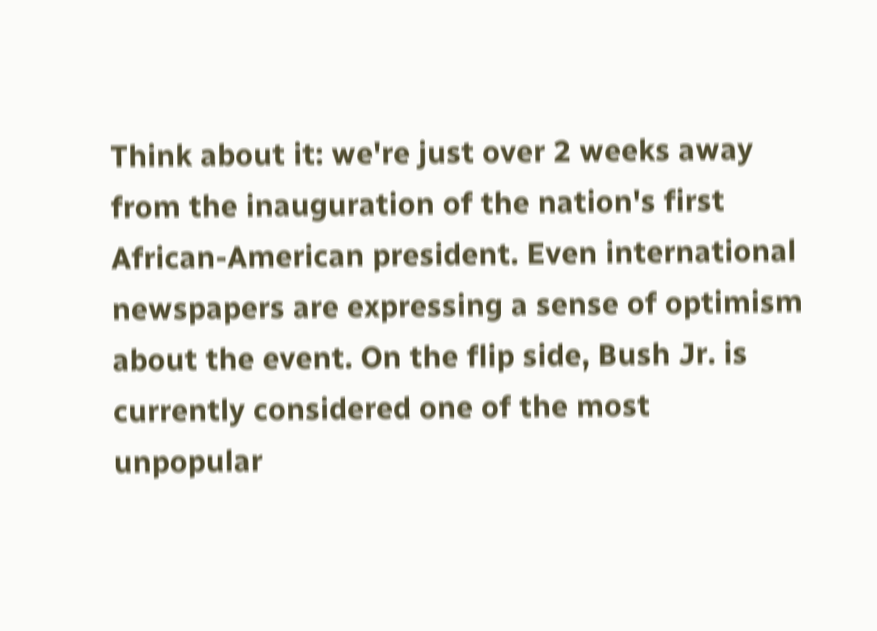Think about it: we're just over 2 weeks away from the inauguration of the nation's first African-American president. Even international newspapers are expressing a sense of optimism about the event. On the flip side, Bush Jr. is currently considered one of the most unpopular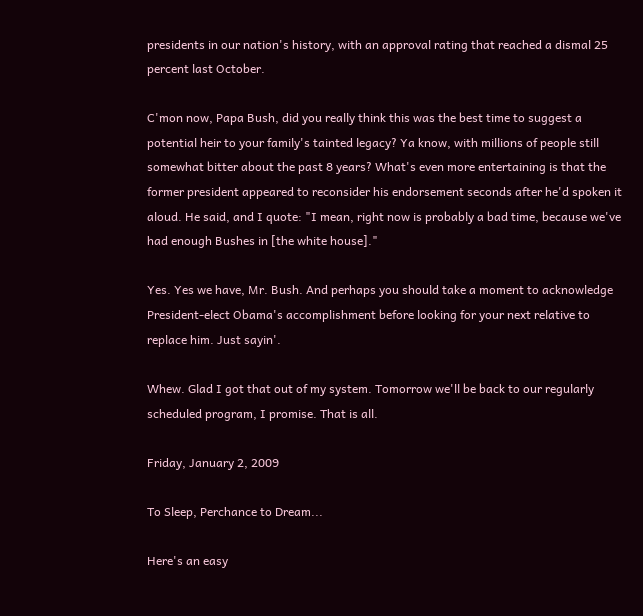presidents in our nation's history, with an approval rating that reached a dismal 25 percent last October.

C'mon now, Papa Bush, did you really think this was the best time to suggest a potential heir to your family's tainted legacy? Ya know, with millions of people still somewhat bitter about the past 8 years? What's even more entertaining is that the former president appeared to reconsider his endorsement seconds after he'd spoken it aloud. He said, and I quote: "I mean, right now is probably a bad time, because we've had enough Bushes in [the white house]."

Yes. Yes we have, Mr. Bush. And perhaps you should take a moment to acknowledge President-elect Obama's accomplishment before looking for your next relative to replace him. Just sayin'.

Whew. Glad I got that out of my system. Tomorrow we'll be back to our regularly scheduled program, I promise. That is all.

Friday, January 2, 2009

To Sleep, Perchance to Dream...

Here's an easy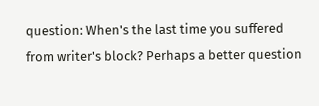question: When's the last time you suffered from writer's block? Perhaps a better question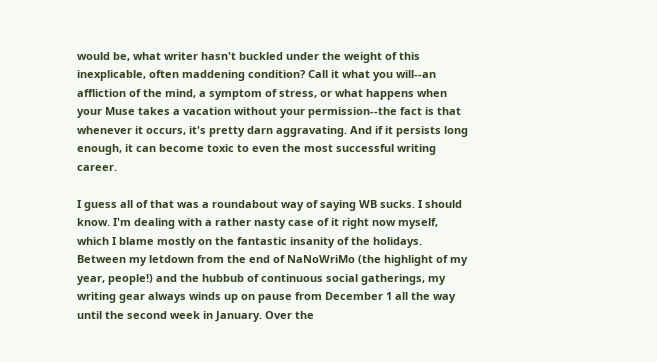would be, what writer hasn't buckled under the weight of this inexplicable, often maddening condition? Call it what you will--an affliction of the mind, a symptom of stress, or what happens when your Muse takes a vacation without your permission--the fact is that whenever it occurs, it's pretty darn aggravating. And if it persists long enough, it can become toxic to even the most successful writing career.

I guess all of that was a roundabout way of saying WB sucks. I should know. I'm dealing with a rather nasty case of it right now myself, which I blame mostly on the fantastic insanity of the holidays. Between my letdown from the end of NaNoWriMo (the highlight of my year, people!) and the hubbub of continuous social gatherings, my writing gear always winds up on pause from December 1 all the way until the second week in January. Over the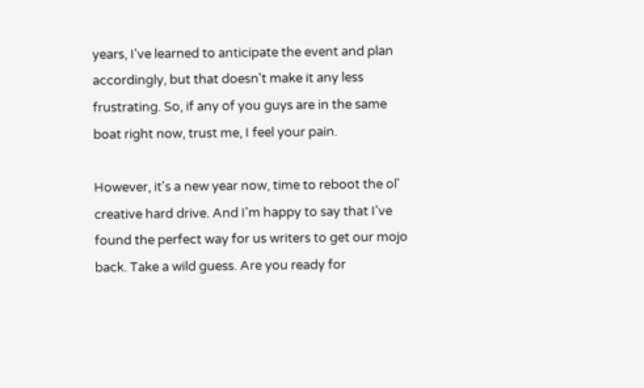years, I've learned to anticipate the event and plan accordingly, but that doesn't make it any less frustrating. So, if any of you guys are in the same boat right now, trust me, I feel your pain.

However, it's a new year now, time to reboot the ol' creative hard drive. And I'm happy to say that I've found the perfect way for us writers to get our mojo back. Take a wild guess. Are you ready for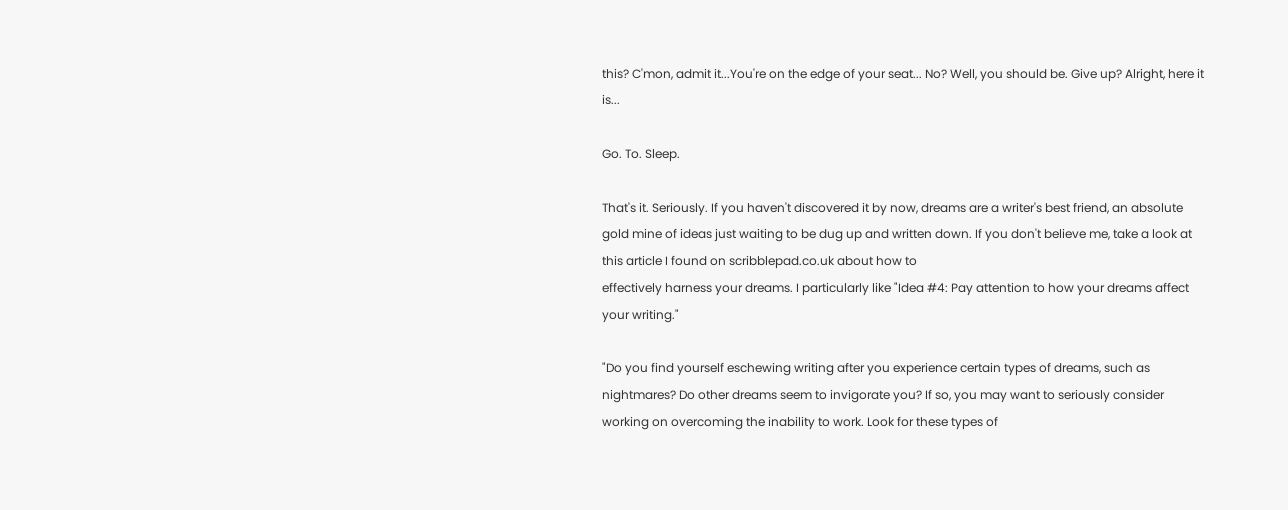this? C'mon, admit it...You're on the edge of your seat... No? Well, you should be. Give up? Alright, here it is...

Go. To. Sleep.

That's it. Seriously. If you haven't discovered it by now, dreams are a writer's best friend, an absolute gold mine of ideas just waiting to be dug up and written down. If you don't believe me, take a look at this article I found on scribblepad.co.uk about how to
effectively harness your dreams. I particularly like "Idea #4: Pay attention to how your dreams affect your writing."

"Do you find yourself eschewing writing after you experience certain types of dreams, such as nightmares? Do other dreams seem to invigorate you? If so, you may want to seriously consider working on overcoming the inability to work. Look for these types of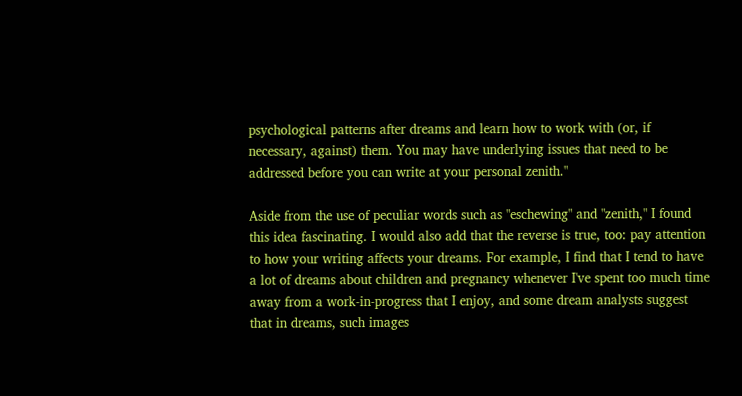psychological patterns after dreams and learn how to work with (or, if necessary, against) them. You may have underlying issues that need to be addressed before you can write at your personal zenith."

Aside from the use of peculiar words such as "eschewing" and "zenith," I found this idea fascinating. I would also add that the reverse is true, too: pay attention to how your writing affects your dreams. For example, I find that I tend to have a lot of dreams about children and pregnancy whenever I've spent too much time away from a work-in-progress that I enjoy, and some dream analysts suggest that in dreams, such images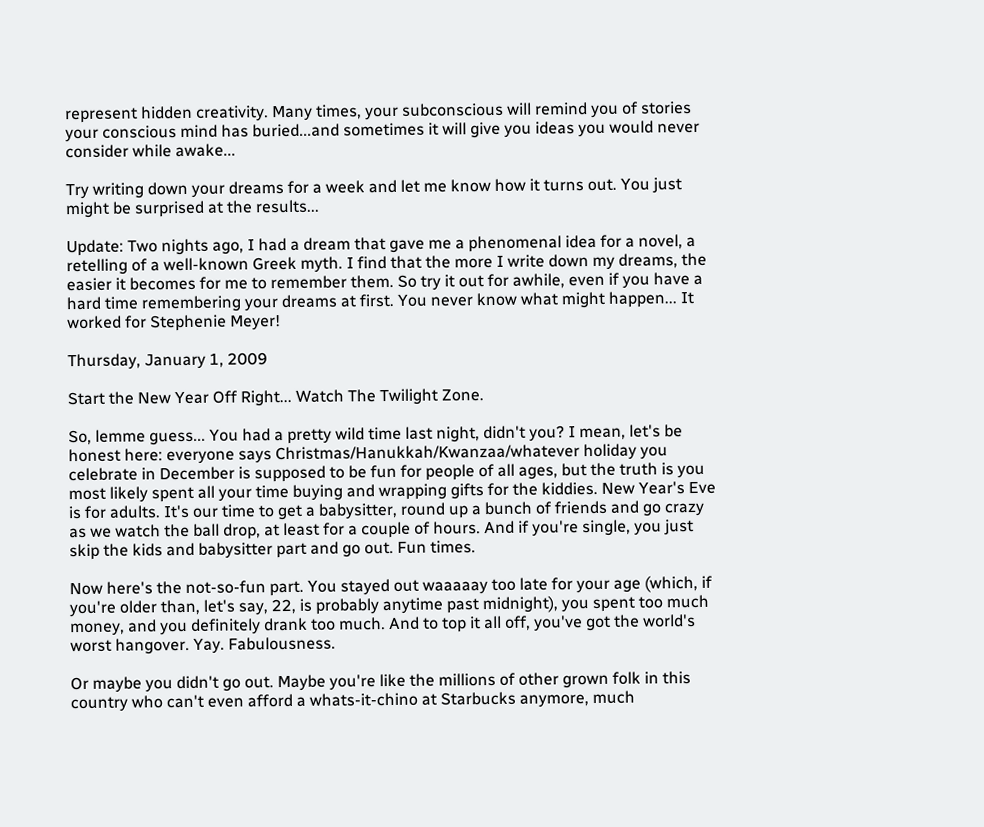represent hidden creativity. Many times, your subconscious will remind you of stories your conscious mind has buried...and sometimes it will give you ideas you would never consider while awake...

Try writing down your dreams for a week and let me know how it turns out. You just might be surprised at the results...

Update: Two nights ago, I had a dream that gave me a phenomenal idea for a novel, a retelling of a well-known Greek myth. I find that the more I write down my dreams, the easier it becomes for me to remember them. So try it out for awhile, even if you have a hard time remembering your dreams at first. You never know what might happen... It worked for Stephenie Meyer!

Thursday, January 1, 2009

Start the New Year Off Right... Watch The Twilight Zone.

So, lemme guess... You had a pretty wild time last night, didn't you? I mean, let's be honest here: everyone says Christmas/Hanukkah/Kwanzaa/whatever holiday you celebrate in December is supposed to be fun for people of all ages, but the truth is you most likely spent all your time buying and wrapping gifts for the kiddies. New Year's Eve is for adults. It's our time to get a babysitter, round up a bunch of friends and go crazy as we watch the ball drop, at least for a couple of hours. And if you're single, you just skip the kids and babysitter part and go out. Fun times.

Now here's the not-so-fun part. You stayed out waaaaay too late for your age (which, if you're older than, let's say, 22, is probably anytime past midnight), you spent too much money, and you definitely drank too much. And to top it all off, you've got the world's worst hangover. Yay. Fabulousness.

Or maybe you didn't go out. Maybe you're like the millions of other grown folk in this country who can't even afford a whats-it-chino at Starbucks anymore, much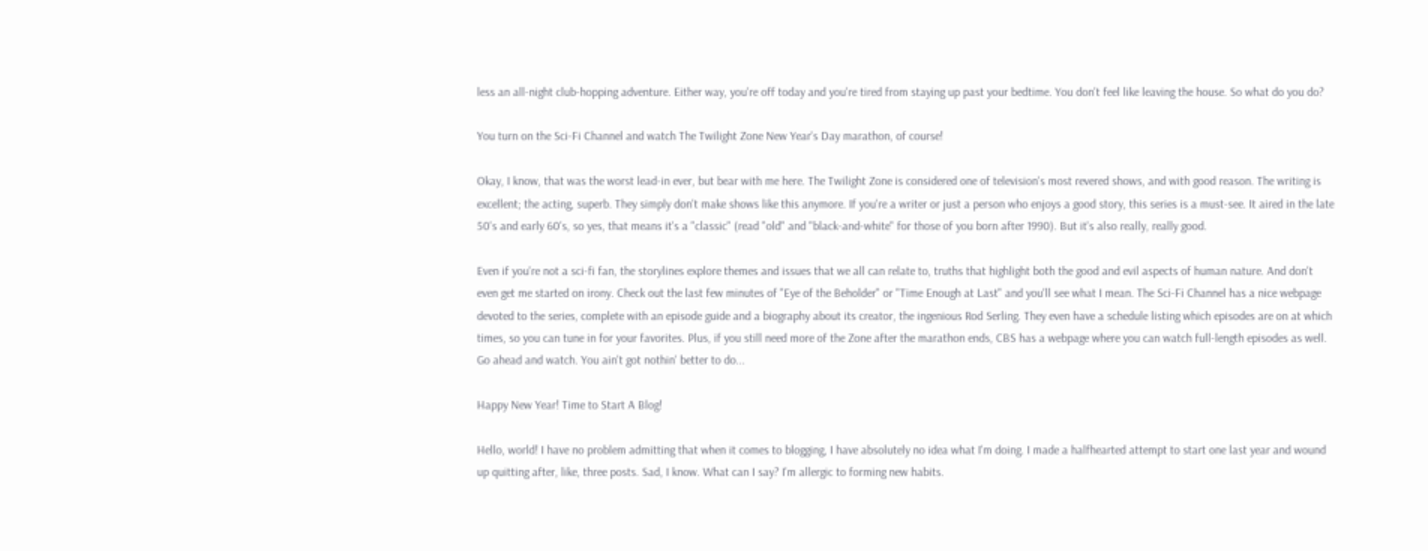less an all-night club-hopping adventure. Either way, you're off today and you're tired from staying up past your bedtime. You don't feel like leaving the house. So what do you do?

You turn on the Sci-Fi Channel and watch The Twilight Zone New Year's Day marathon, of course!

Okay, I know, that was the worst lead-in ever, but bear with me here. The Twilight Zone is considered one of television's most revered shows, and with good reason. The writing is excellent; the acting, superb. They simply don't make shows like this anymore. If you're a writer or just a person who enjoys a good story, this series is a must-see. It aired in the late 50's and early 60's, so yes, that means it's a "classic" (read "old" and "black-and-white" for those of you born after 1990). But it's also really, really good.

Even if you're not a sci-fi fan, the storylines explore themes and issues that we all can relate to, truths that highlight both the good and evil aspects of human nature. And don't even get me started on irony. Check out the last few minutes of "Eye of the Beholder" or "Time Enough at Last" and you'll see what I mean. The Sci-Fi Channel has a nice webpage devoted to the series, complete with an episode guide and a biography about its creator, the ingenious Rod Serling. They even have a schedule listing which episodes are on at which times, so you can tune in for your favorites. Plus, if you still need more of the Zone after the marathon ends, CBS has a webpage where you can watch full-length episodes as well. Go ahead and watch. You ain't got nothin' better to do...

Happy New Year! Time to Start A Blog!

Hello, world! I have no problem admitting that when it comes to blogging, I have absolutely no idea what I'm doing. I made a halfhearted attempt to start one last year and wound up quitting after, like, three posts. Sad, I know. What can I say? I'm allergic to forming new habits.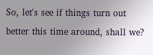So, let's see if things turn out better this time around, shall we?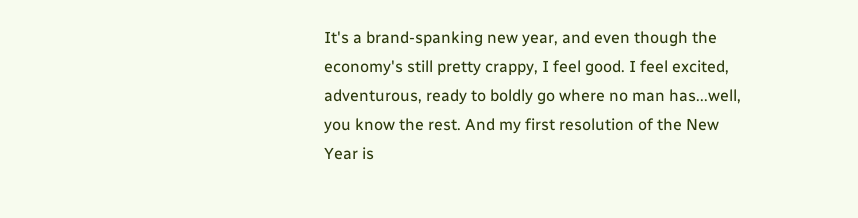It's a brand-spanking new year, and even though the economy's still pretty crappy, I feel good. I feel excited, adventurous, ready to boldly go where no man has...well, you know the rest. And my first resolution of the New Year is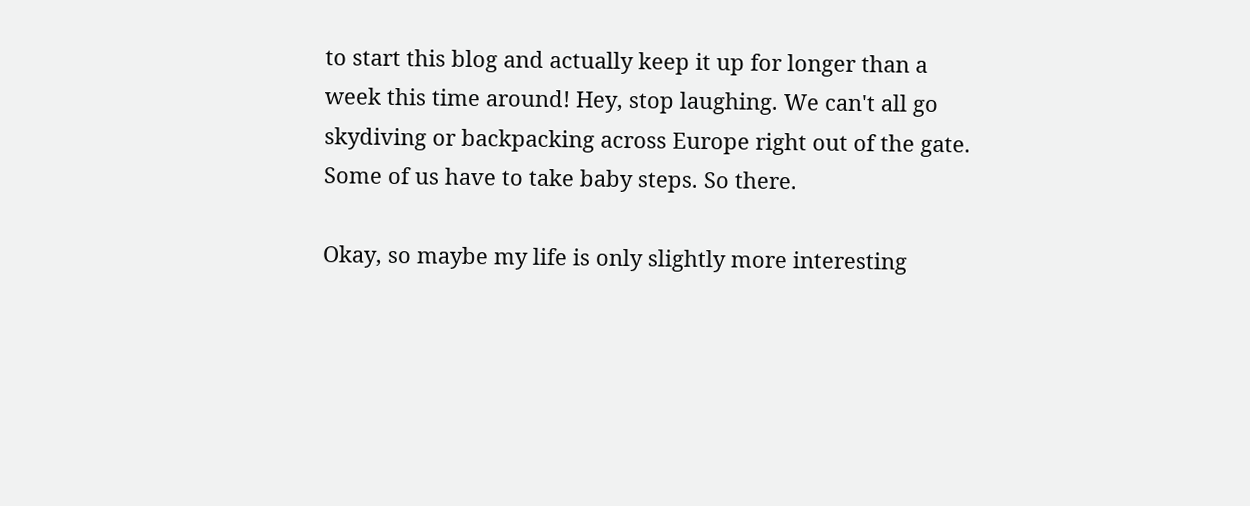to start this blog and actually keep it up for longer than a week this time around! Hey, stop laughing. We can't all go skydiving or backpacking across Europe right out of the gate. Some of us have to take baby steps. So there.

Okay, so maybe my life is only slightly more interesting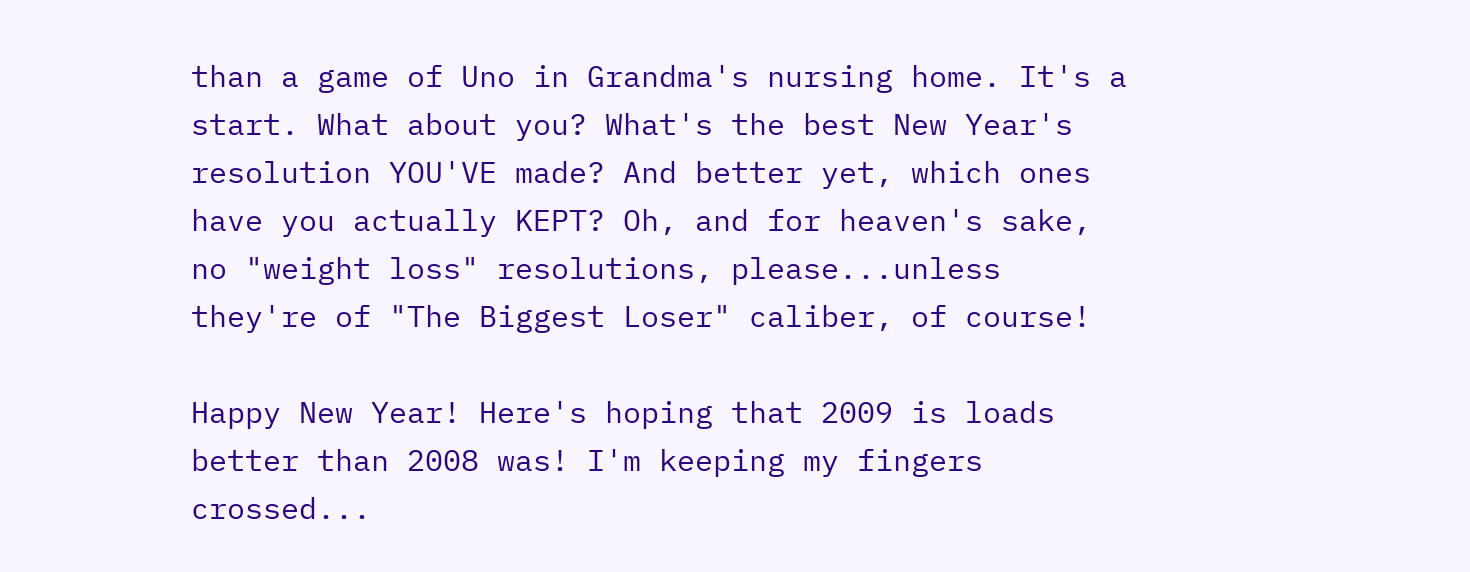than a game of Uno in Grandma's nursing home. It's a start. What about you? What's the best New Year's resolution YOU'VE made? And better yet, which ones have you actually KEPT? Oh, and for heaven's sake, no "weight loss" resolutions, please...unless they're of "The Biggest Loser" caliber, of course!

Happy New Year! Here's hoping that 2009 is loads better than 2008 was! I'm keeping my fingers crossed...